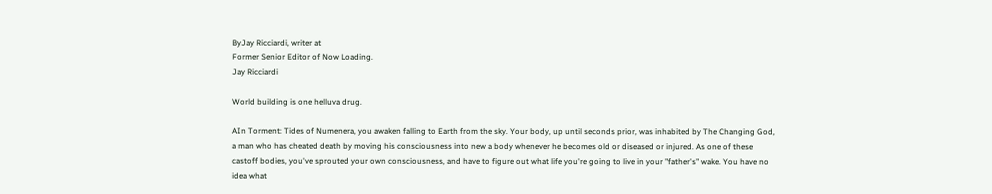ByJay Ricciardi, writer at
Former Senior Editor of Now Loading.
Jay Ricciardi

World building is one helluva drug.

AIn Torment: Tides of Numenera, you awaken falling to Earth from the sky. Your body, up until seconds prior, was inhabited by The Changing God, a man who has cheated death by moving his consciousness into new a body whenever he becomes old or diseased or injured. As one of these castoff bodies, you've sprouted your own consciousness, and have to figure out what life you're going to live in your "father's" wake. You have no idea what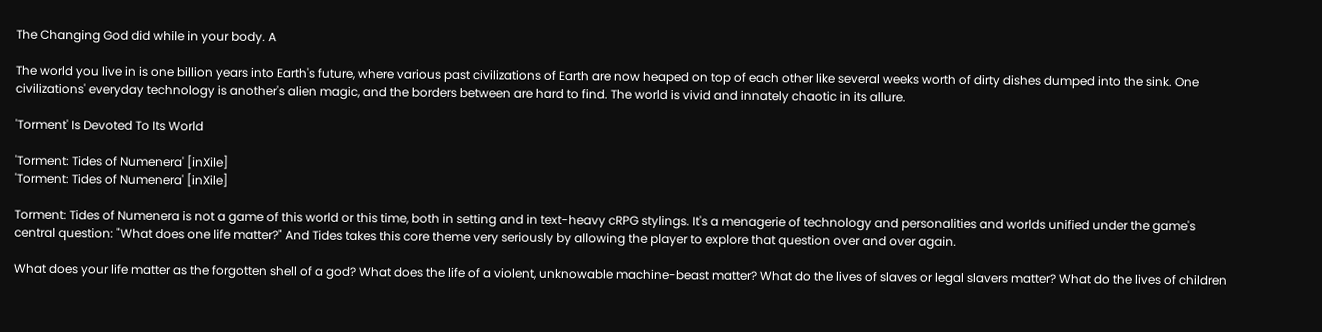The Changing God did while in your body. A

The world you live in is one billion years into Earth's future, where various past civilizations of Earth are now heaped on top of each other like several weeks worth of dirty dishes dumped into the sink. One civilizations' everyday technology is another's alien magic, and the borders between are hard to find. The world is vivid and innately chaotic in its allure.

'Torment' Is Devoted To Its World

'Torment: Tides of Numenera' [inXile]
'Torment: Tides of Numenera' [inXile]

Torment: Tides of Numenera is not a game of this world or this time, both in setting and in text-heavy cRPG stylings. It's a menagerie of technology and personalities and worlds unified under the game's central question: "What does one life matter?" And Tides takes this core theme very seriously by allowing the player to explore that question over and over again.

What does your life matter as the forgotten shell of a god? What does the life of a violent, unknowable machine-beast matter? What do the lives of slaves or legal slavers matter? What do the lives of children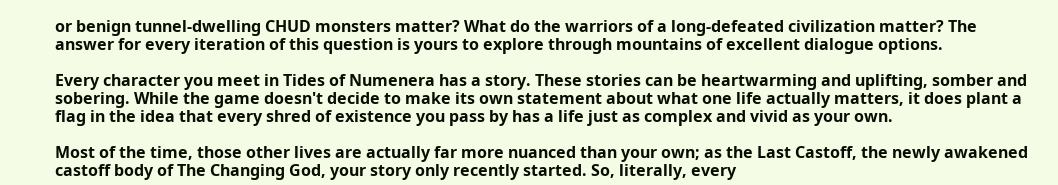or benign tunnel-dwelling CHUD monsters matter? What do the warriors of a long-defeated civilization matter? The answer for every iteration of this question is yours to explore through mountains of excellent dialogue options.

Every character you meet in Tides of Numenera has a story. These stories can be heartwarming and uplifting, somber and sobering. While the game doesn't decide to make its own statement about what one life actually matters, it does plant a flag in the idea that every shred of existence you pass by has a life just as complex and vivid as your own.

Most of the time, those other lives are actually far more nuanced than your own; as the Last Castoff, the newly awakened castoff body of The Changing God, your story only recently started. So, literally, every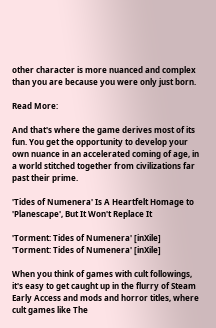other character is more nuanced and complex than you are because you were only just born.

Read More:

And that's where the game derives most of its fun. You get the opportunity to develop your own nuance in an accelerated coming of age, in a world stitched together from civilizations far past their prime.

'Tides of Numenera' Is A Heartfelt Homage to 'Planescape', But It Won't Replace It

'Torment: Tides of Numenera' [inXile]
'Torment: Tides of Numenera' [inXile]

When you think of games with cult followings, it's easy to get caught up in the flurry of Steam Early Access and mods and horror titles, where cult games like The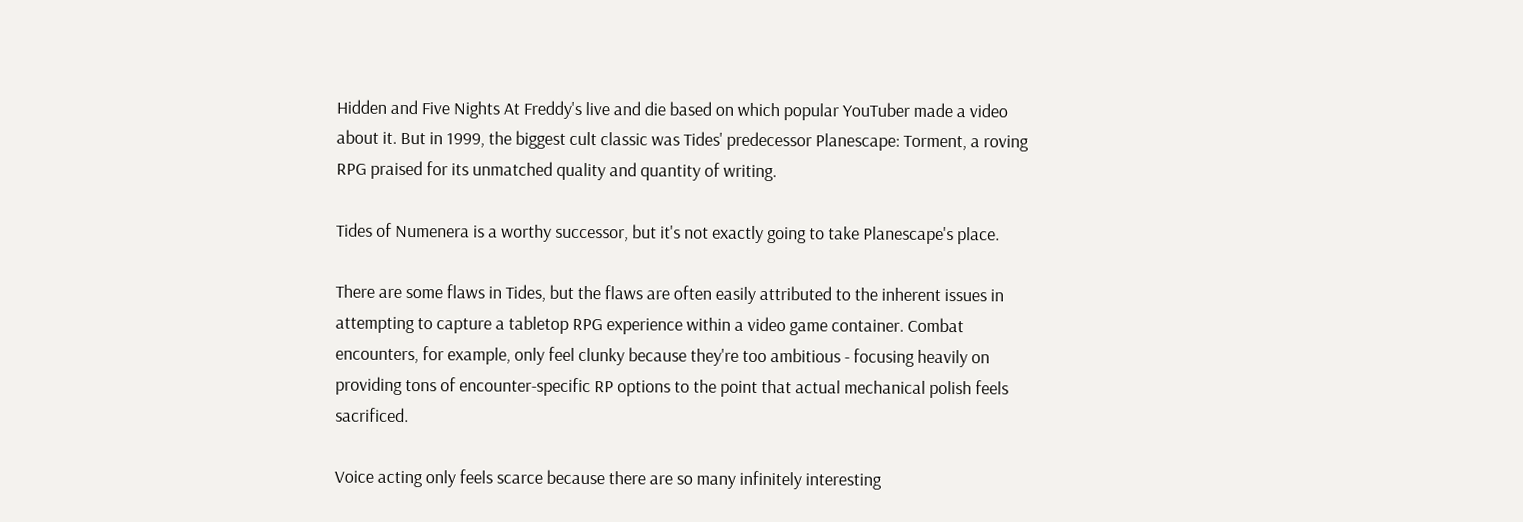Hidden and Five Nights At Freddy's live and die based on which popular YouTuber made a video about it. But in 1999, the biggest cult classic was Tides' predecessor Planescape: Torment, a roving RPG praised for its unmatched quality and quantity of writing.

Tides of Numenera is a worthy successor, but it's not exactly going to take Planescape's place.

There are some flaws in Tides, but the flaws are often easily attributed to the inherent issues in attempting to capture a tabletop RPG experience within a video game container. Combat encounters, for example, only feel clunky because they're too ambitious - focusing heavily on providing tons of encounter-specific RP options to the point that actual mechanical polish feels sacrificed.

Voice acting only feels scarce because there are so many infinitely interesting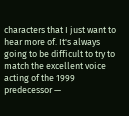characters that I just want to hear more of. It's always going to be difficult to try to match the excellent voice acting of the 1999 predecessor —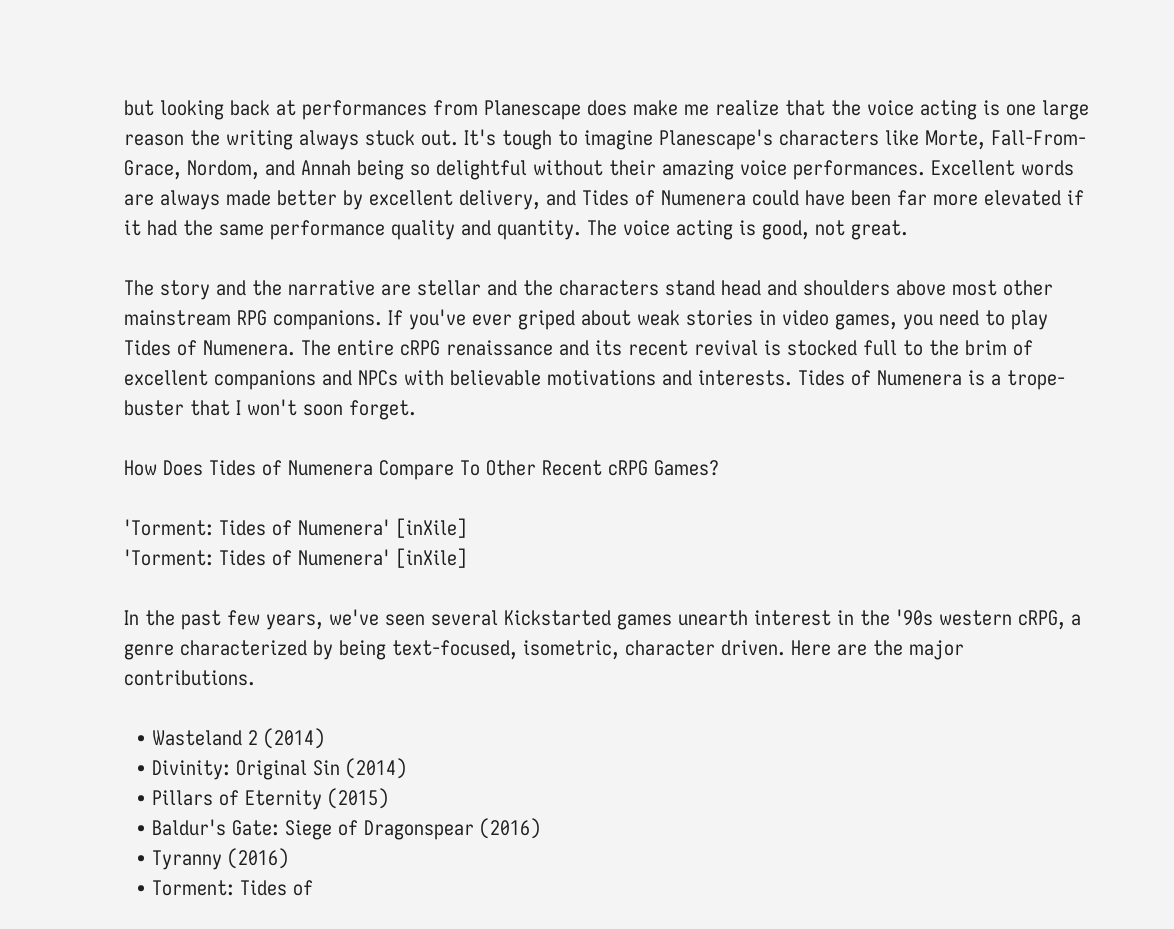but looking back at performances from Planescape does make me realize that the voice acting is one large reason the writing always stuck out. It's tough to imagine Planescape's characters like Morte, Fall-From-Grace, Nordom, and Annah being so delightful without their amazing voice performances. Excellent words are always made better by excellent delivery, and Tides of Numenera could have been far more elevated if it had the same performance quality and quantity. The voice acting is good, not great.

The story and the narrative are stellar and the characters stand head and shoulders above most other mainstream RPG companions. If you've ever griped about weak stories in video games, you need to play Tides of Numenera. The entire cRPG renaissance and its recent revival is stocked full to the brim of excellent companions and NPCs with believable motivations and interests. Tides of Numenera is a trope-buster that I won't soon forget.

How Does Tides of Numenera Compare To Other Recent cRPG Games?

'Torment: Tides of Numenera' [inXile]
'Torment: Tides of Numenera' [inXile]

In the past few years, we've seen several Kickstarted games unearth interest in the '90s western cRPG, a genre characterized by being text-focused, isometric, character driven. Here are the major contributions.

  • Wasteland 2 (2014)
  • Divinity: Original Sin (2014)
  • Pillars of Eternity (2015)
  • Baldur's Gate: Siege of Dragonspear (2016)
  • Tyranny (2016)
  • Torment: Tides of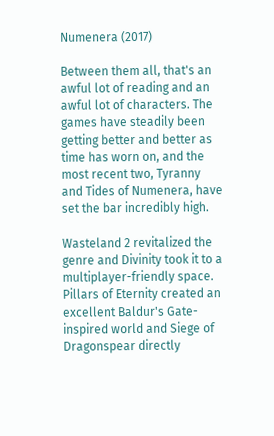Numenera (2017)

Between them all, that's an awful lot of reading and an awful lot of characters. The games have steadily been getting better and better as time has worn on, and the most recent two, Tyranny and Tides of Numenera, have set the bar incredibly high.

Wasteland 2 revitalized the genre and Divinity took it to a multiplayer-friendly space. Pillars of Eternity created an excellent Baldur's Gate-inspired world and Siege of Dragonspear directly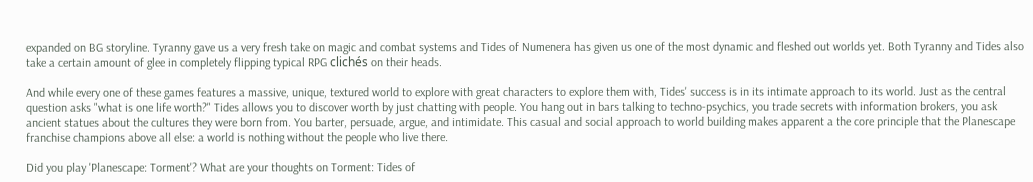expanded on BG storyline. Tyranny gave us a very fresh take on magic and combat systems and Tides of Numenera has given us one of the most dynamic and fleshed out worlds yet. Both Tyranny and Tides also take a certain amount of glee in completely flipping typical RPG clichés on their heads.

And while every one of these games features a massive, unique, textured world to explore with great characters to explore them with, Tides' success is in its intimate approach to its world. Just as the central question asks "what is one life worth?" Tides allows you to discover worth by just chatting with people. You hang out in bars talking to techno-psychics, you trade secrets with information brokers, you ask ancient statues about the cultures they were born from. You barter, persuade, argue, and intimidate. This casual and social approach to world building makes apparent a the core principle that the Planescape franchise champions above all else: a world is nothing without the people who live there.

Did you play 'Planescape: Torment'? What are your thoughts on Torment: Tides of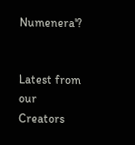Numenera'?


Latest from our Creators